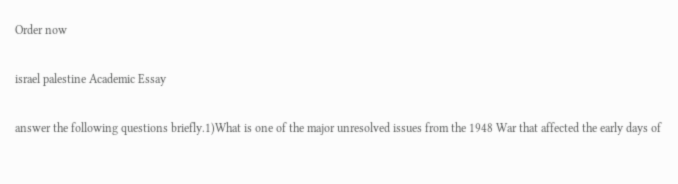Order now

israel palestine Academic Essay

answer the following questions briefly.1)What is one of the major unresolved issues from the 1948 War that affected the early days of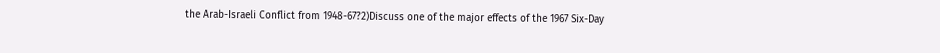the Arab-Israeli Conflict from 1948-67?2)Discuss one of the major effects of the 1967 Six-Day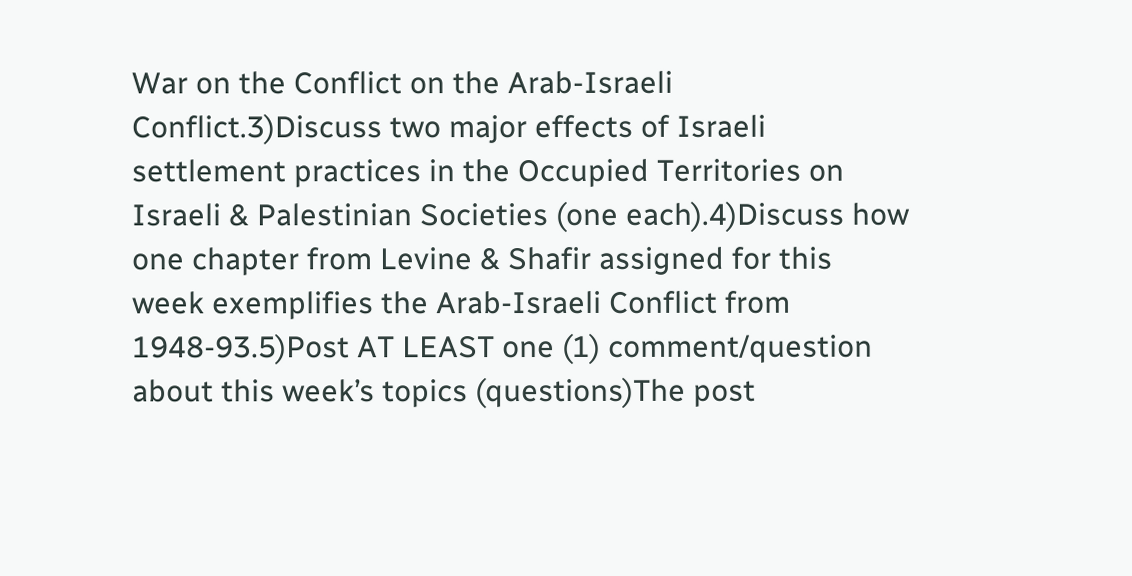War on the Conflict on the Arab-Israeli Conflict.3)Discuss two major effects of Israeli settlement practices in the Occupied Territories on Israeli & Palestinian Societies (one each).4)Discuss how one chapter from Levine & Shafir assigned for this week exemplifies the Arab-Israeli Conflict from 1948-93.5)Post AT LEAST one (1) comment/question about this week’s topics (questions)The post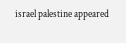israel palestine appeared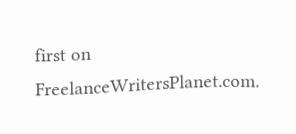first on FreelanceWritersPlanet.com.